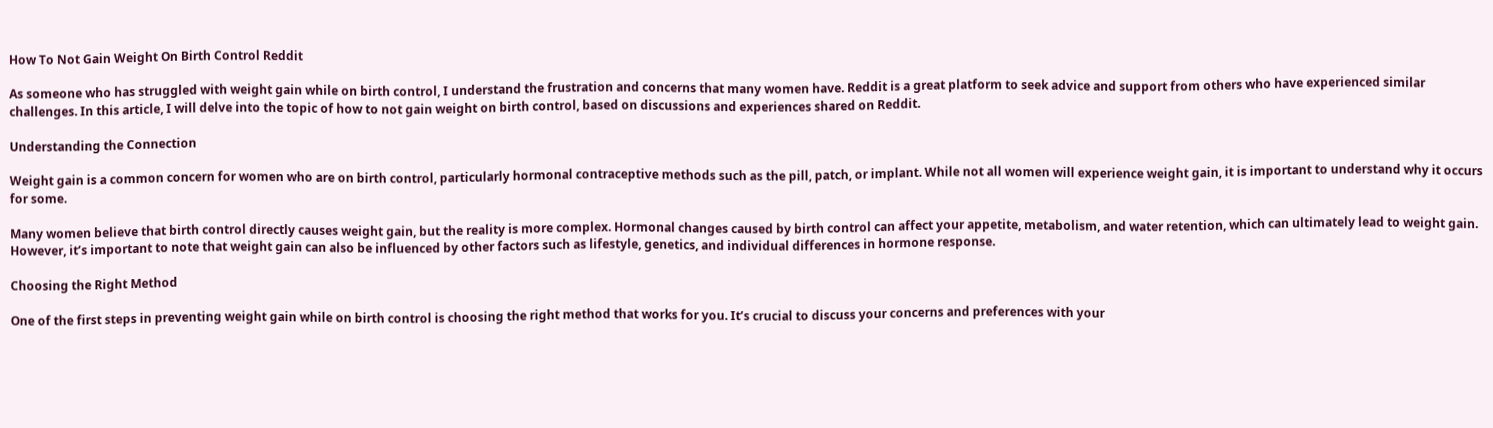How To Not Gain Weight On Birth Control Reddit

As someone who has struggled with weight gain while on birth control, I understand the frustration and concerns that many women have. Reddit is a great platform to seek advice and support from others who have experienced similar challenges. In this article, I will delve into the topic of how to not gain weight on birth control, based on discussions and experiences shared on Reddit.

Understanding the Connection

Weight gain is a common concern for women who are on birth control, particularly hormonal contraceptive methods such as the pill, patch, or implant. While not all women will experience weight gain, it is important to understand why it occurs for some.

Many women believe that birth control directly causes weight gain, but the reality is more complex. Hormonal changes caused by birth control can affect your appetite, metabolism, and water retention, which can ultimately lead to weight gain. However, it’s important to note that weight gain can also be influenced by other factors such as lifestyle, genetics, and individual differences in hormone response.

Choosing the Right Method

One of the first steps in preventing weight gain while on birth control is choosing the right method that works for you. It’s crucial to discuss your concerns and preferences with your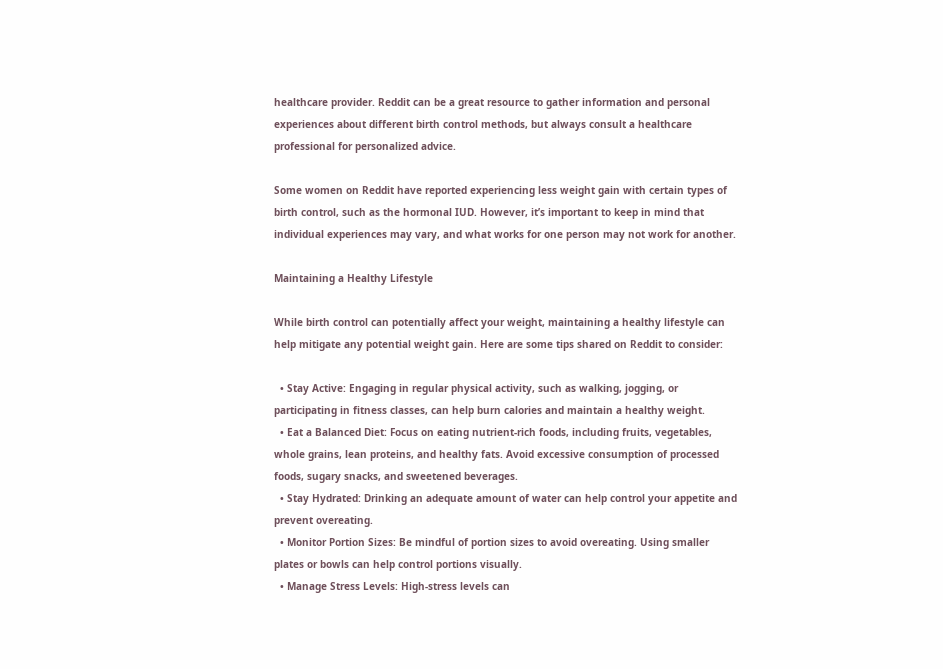healthcare provider. Reddit can be a great resource to gather information and personal experiences about different birth control methods, but always consult a healthcare professional for personalized advice.

Some women on Reddit have reported experiencing less weight gain with certain types of birth control, such as the hormonal IUD. However, it’s important to keep in mind that individual experiences may vary, and what works for one person may not work for another.

Maintaining a Healthy Lifestyle

While birth control can potentially affect your weight, maintaining a healthy lifestyle can help mitigate any potential weight gain. Here are some tips shared on Reddit to consider:

  • Stay Active: Engaging in regular physical activity, such as walking, jogging, or participating in fitness classes, can help burn calories and maintain a healthy weight.
  • Eat a Balanced Diet: Focus on eating nutrient-rich foods, including fruits, vegetables, whole grains, lean proteins, and healthy fats. Avoid excessive consumption of processed foods, sugary snacks, and sweetened beverages.
  • Stay Hydrated: Drinking an adequate amount of water can help control your appetite and prevent overeating.
  • Monitor Portion Sizes: Be mindful of portion sizes to avoid overeating. Using smaller plates or bowls can help control portions visually.
  • Manage Stress Levels: High-stress levels can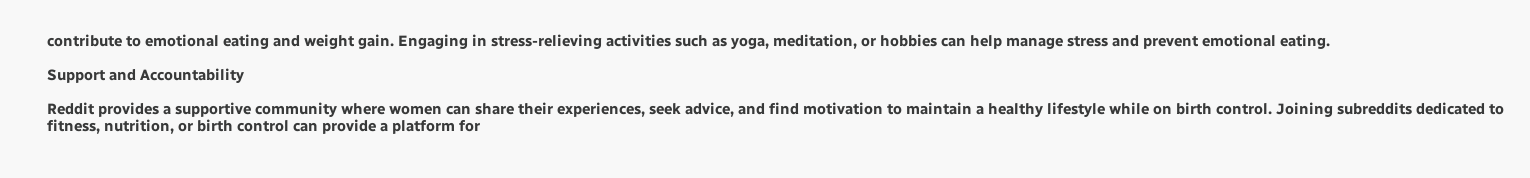contribute to emotional eating and weight gain. Engaging in stress-relieving activities such as yoga, meditation, or hobbies can help manage stress and prevent emotional eating.

Support and Accountability

Reddit provides a supportive community where women can share their experiences, seek advice, and find motivation to maintain a healthy lifestyle while on birth control. Joining subreddits dedicated to fitness, nutrition, or birth control can provide a platform for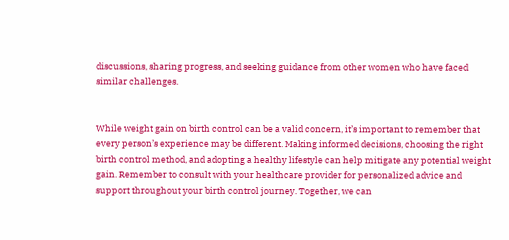discussions, sharing progress, and seeking guidance from other women who have faced similar challenges.


While weight gain on birth control can be a valid concern, it’s important to remember that every person’s experience may be different. Making informed decisions, choosing the right birth control method, and adopting a healthy lifestyle can help mitigate any potential weight gain. Remember to consult with your healthcare provider for personalized advice and support throughout your birth control journey. Together, we can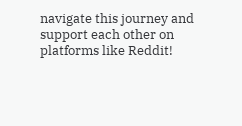navigate this journey and support each other on platforms like Reddit!